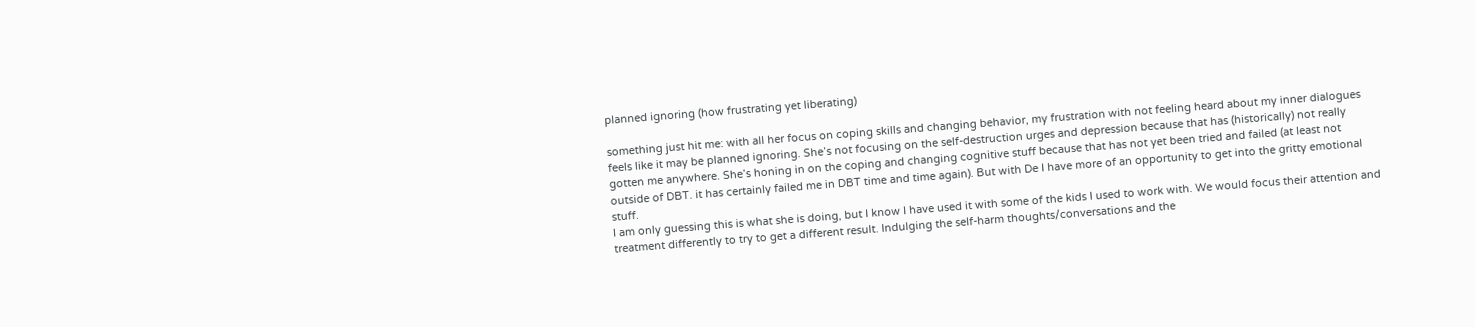planned ignoring (how frustrating yet liberating)

something just hit me: with all her focus on coping skills and changing behavior, my frustration with not feeling heard about my inner dialogues feels like it may be planned ignoring. She’s not focusing on the self-destruction urges and depression because that has (historically) not really gotten me anywhere. She’s honing in on the coping and changing cognitive stuff because that has not yet been tried and failed (at least not outside of DBT. it has certainly failed me in DBT time and time again). But with De I have more of an opportunity to get into the gritty emotional stuff.
I am only guessing this is what she is doing, but I know I have used it with some of the kids I used to work with. We would focus their attention and treatment differently to try to get a different result. Indulging the self-harm thoughts/conversations and the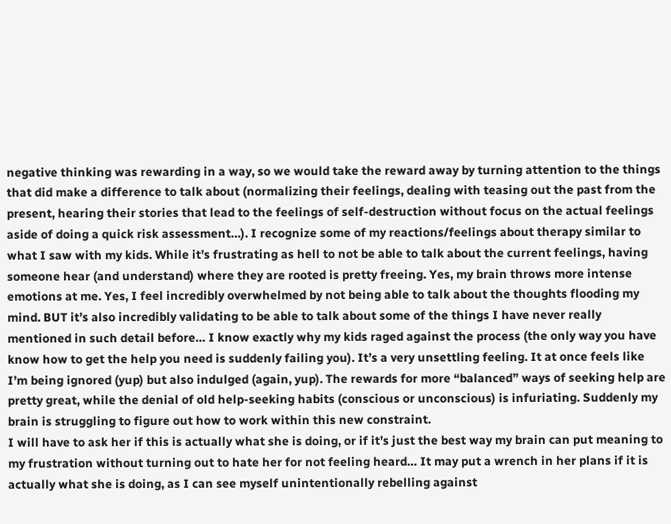negative thinking was rewarding in a way, so we would take the reward away by turning attention to the things that did make a difference to talk about (normalizing their feelings, dealing with teasing out the past from the present, hearing their stories that lead to the feelings of self-destruction without focus on the actual feelings aside of doing a quick risk assessment…). I recognize some of my reactions/feelings about therapy similar to what I saw with my kids. While it’s frustrating as hell to not be able to talk about the current feelings, having someone hear (and understand) where they are rooted is pretty freeing. Yes, my brain throws more intense emotions at me. Yes, I feel incredibly overwhelmed by not being able to talk about the thoughts flooding my mind. BUT it’s also incredibly validating to be able to talk about some of the things I have never really mentioned in such detail before… I know exactly why my kids raged against the process (the only way you have know how to get the help you need is suddenly failing you). It’s a very unsettling feeling. It at once feels like I’m being ignored (yup) but also indulged (again, yup). The rewards for more “balanced” ways of seeking help are pretty great, while the denial of old help-seeking habits (conscious or unconscious) is infuriating. Suddenly my brain is struggling to figure out how to work within this new constraint.
I will have to ask her if this is actually what she is doing, or if it’s just the best way my brain can put meaning to my frustration without turning out to hate her for not feeling heard… It may put a wrench in her plans if it is actually what she is doing, as I can see myself unintentionally rebelling against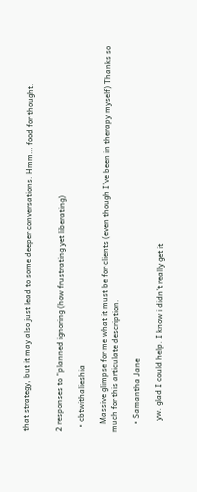that strategy, but it may also just lead to some deeper conversations. Hmm… food for thought.


2 responses to “planned ignoring (how frustrating yet liberating)

  • cbtwithalieshia

    Massive glimpse for me what it must be for clients (even though I’ve been in therapy myself) Thanks so much for this articulate description.

    • Samantha Jane

      yw. glad I could help. I know i didn’t really get it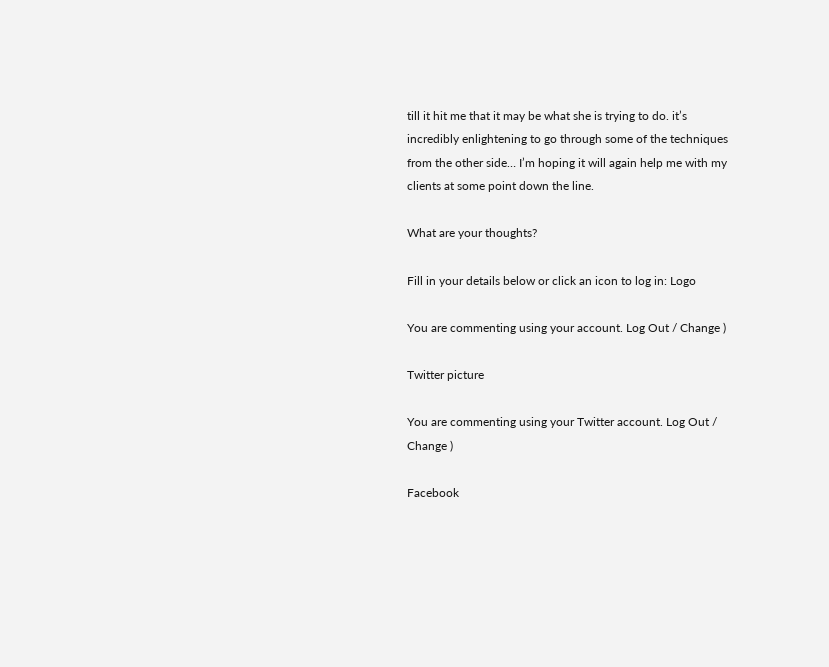till it hit me that it may be what she is trying to do. it’s incredibly enlightening to go through some of the techniques from the other side… I’m hoping it will again help me with my clients at some point down the line.

What are your thoughts?

Fill in your details below or click an icon to log in: Logo

You are commenting using your account. Log Out / Change )

Twitter picture

You are commenting using your Twitter account. Log Out / Change )

Facebook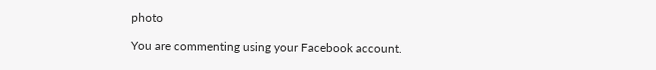photo

You are commenting using your Facebook account.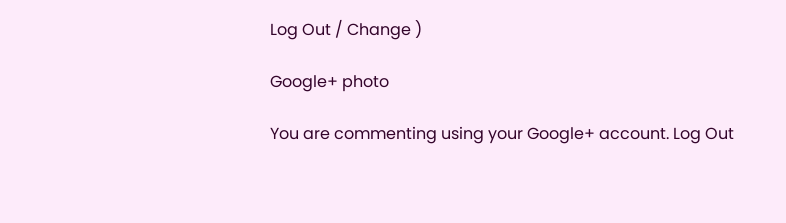Log Out / Change )

Google+ photo

You are commenting using your Google+ account. Log Out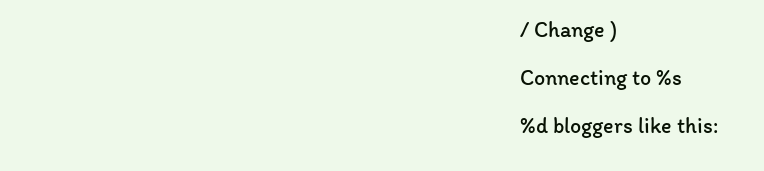/ Change )

Connecting to %s

%d bloggers like this: